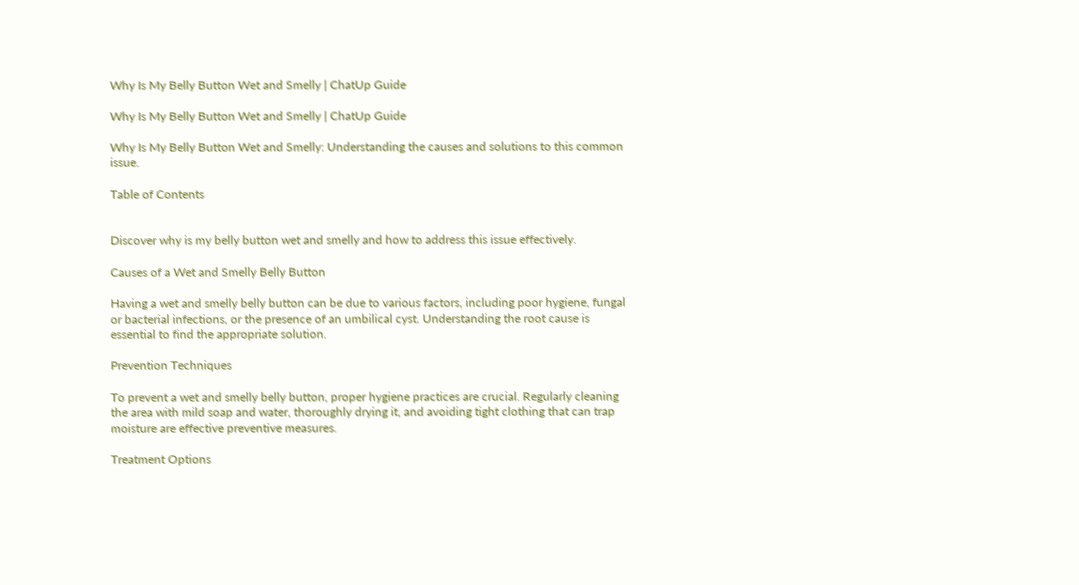Why Is My Belly Button Wet and Smelly | ChatUp Guide

Why Is My Belly Button Wet and Smelly | ChatUp Guide

Why Is My Belly Button Wet and Smelly: Understanding the causes and solutions to this common issue.

Table of Contents


Discover why is my belly button wet and smelly and how to address this issue effectively.

Causes of a Wet and Smelly Belly Button

Having a wet and smelly belly button can be due to various factors, including poor hygiene, fungal or bacterial infections, or the presence of an umbilical cyst. Understanding the root cause is essential to find the appropriate solution.

Prevention Techniques

To prevent a wet and smelly belly button, proper hygiene practices are crucial. Regularly cleaning the area with mild soap and water, thoroughly drying it, and avoiding tight clothing that can trap moisture are effective preventive measures.

Treatment Options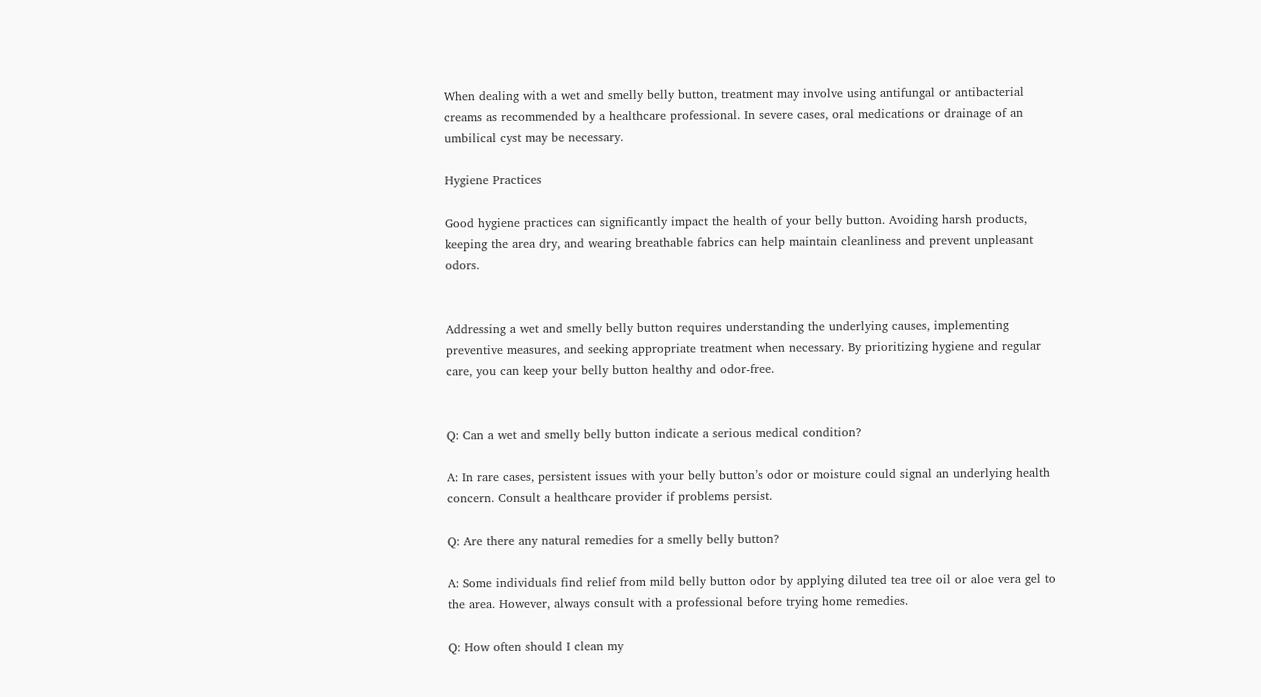When dealing with a wet and smelly belly button, treatment may involve using antifungal or antibacterial creams as recommended by a healthcare professional. In severe cases, oral medications or drainage of an umbilical cyst may be necessary.

Hygiene Practices

Good hygiene practices can significantly impact the health of your belly button. Avoiding harsh products, keeping the area dry, and wearing breathable fabrics can help maintain cleanliness and prevent unpleasant odors.


Addressing a wet and smelly belly button requires understanding the underlying causes, implementing preventive measures, and seeking appropriate treatment when necessary. By prioritizing hygiene and regular care, you can keep your belly button healthy and odor-free.


Q: Can a wet and smelly belly button indicate a serious medical condition?

A: In rare cases, persistent issues with your belly button’s odor or moisture could signal an underlying health concern. Consult a healthcare provider if problems persist.

Q: Are there any natural remedies for a smelly belly button?

A: Some individuals find relief from mild belly button odor by applying diluted tea tree oil or aloe vera gel to the area. However, always consult with a professional before trying home remedies.

Q: How often should I clean my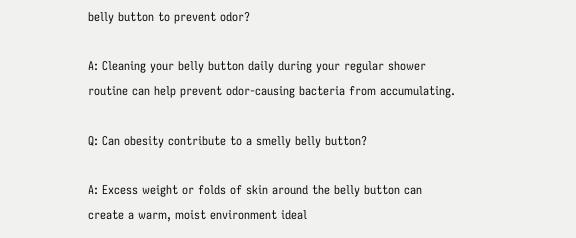belly button to prevent odor?

A: Cleaning your belly button daily during your regular shower routine can help prevent odor-causing bacteria from accumulating.

Q: Can obesity contribute to a smelly belly button?

A: Excess weight or folds of skin around the belly button can create a warm, moist environment ideal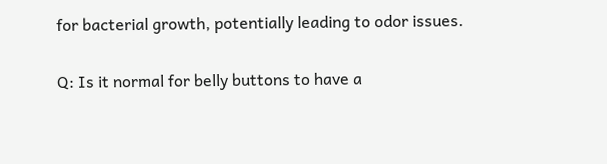for bacterial growth, potentially leading to odor issues.

Q: Is it normal for belly buttons to have a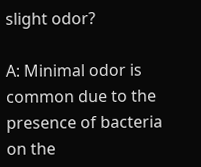slight odor?

A: Minimal odor is common due to the presence of bacteria on the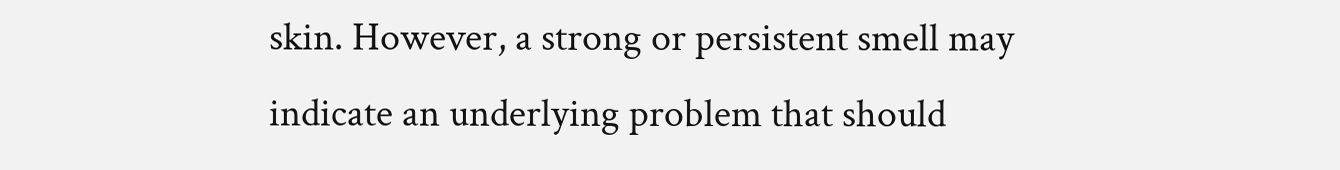skin. However, a strong or persistent smell may indicate an underlying problem that should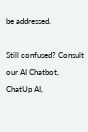be addressed.

Still confused? Consult our AI Chatbot, ChatUp AI,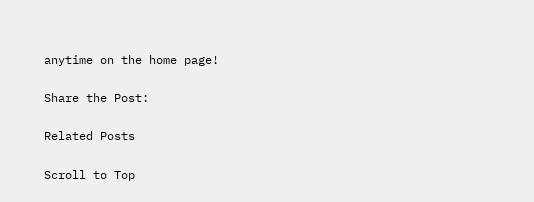anytime on the home page!

Share the Post:

Related Posts

Scroll to Top